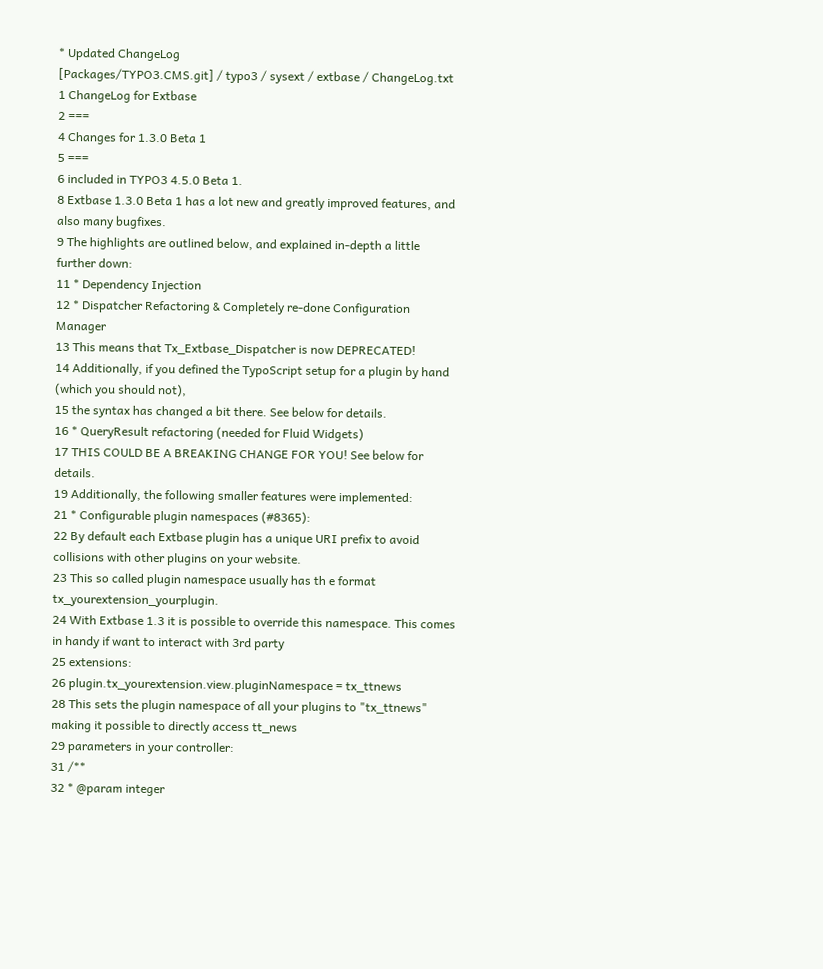* Updated ChangeLog
[Packages/TYPO3.CMS.git] / typo3 / sysext / extbase / ChangeLog.txt
1 ChangeLog for Extbase
2 ===
4 Changes for 1.3.0 Beta 1
5 ===
6 included in TYPO3 4.5.0 Beta 1.
8 Extbase 1.3.0 Beta 1 has a lot new and greatly improved features, and also many bugfixes.
9 The highlights are outlined below, and explained in-depth a little further down:
11 * Dependency Injection
12 * Dispatcher Refactoring & Completely re-done Configuration Manager
13 This means that Tx_Extbase_Dispatcher is now DEPRECATED!
14 Additionally, if you defined the TypoScript setup for a plugin by hand (which you should not),
15 the syntax has changed a bit there. See below for details.
16 * QueryResult refactoring (needed for Fluid Widgets)
17 THIS COULD BE A BREAKING CHANGE FOR YOU! See below for details.
19 Additionally, the following smaller features were implemented:
21 * Configurable plugin namespaces (#8365):
22 By default each Extbase plugin has a unique URI prefix to avoid collisions with other plugins on your website.
23 This so called plugin namespace usually has th e format tx_yourextension_yourplugin.
24 With Extbase 1.3 it is possible to override this namespace. This comes in handy if want to interact with 3rd party
25 extensions:
26 plugin.tx_yourextension.view.pluginNamespace = tx_ttnews
28 This sets the plugin namespace of all your plugins to "tx_ttnews" making it possible to directly access tt_news
29 parameters in your controller:
31 /**
32 * @param integer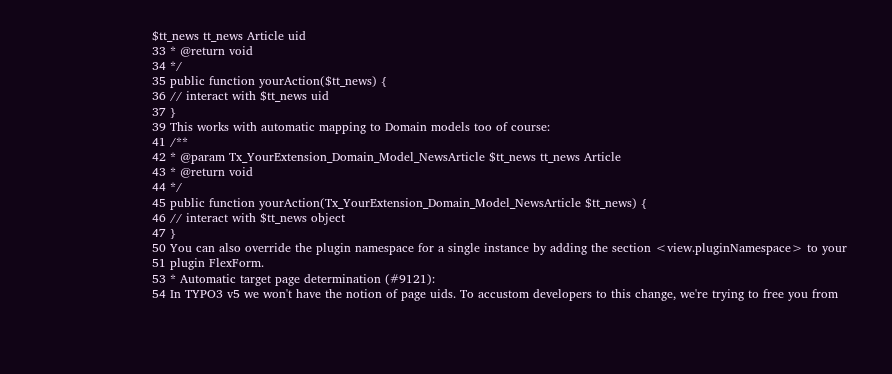$tt_news tt_news Article uid
33 * @return void
34 */
35 public function yourAction($tt_news) {
36 // interact with $tt_news uid
37 }
39 This works with automatic mapping to Domain models too of course:
41 /**
42 * @param Tx_YourExtension_Domain_Model_NewsArticle $tt_news tt_news Article
43 * @return void
44 */
45 public function yourAction(Tx_YourExtension_Domain_Model_NewsArticle $tt_news) {
46 // interact with $tt_news object
47 }
50 You can also override the plugin namespace for a single instance by adding the section <view.pluginNamespace> to your
51 plugin FlexForm.
53 * Automatic target page determination (#9121):
54 In TYPO3 v5 we won't have the notion of page uids. To accustom developers to this change, we're trying to free you from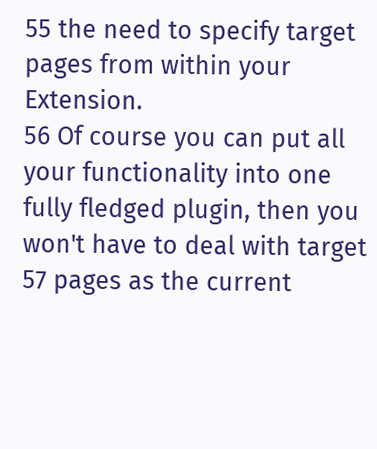55 the need to specify target pages from within your Extension.
56 Of course you can put all your functionality into one fully fledged plugin, then you won't have to deal with target
57 pages as the current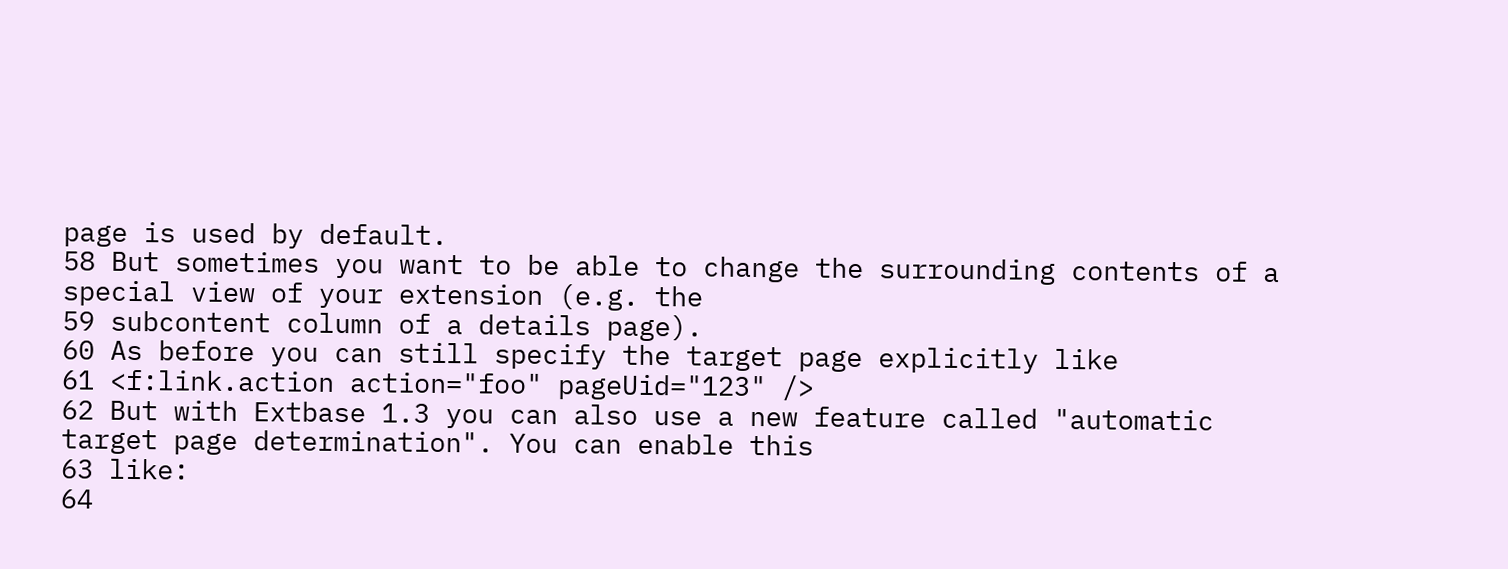page is used by default.
58 But sometimes you want to be able to change the surrounding contents of a special view of your extension (e.g. the
59 subcontent column of a details page).
60 As before you can still specify the target page explicitly like
61 <f:link.action action="foo" pageUid="123" />
62 But with Extbase 1.3 you can also use a new feature called "automatic target page determination". You can enable this
63 like:
64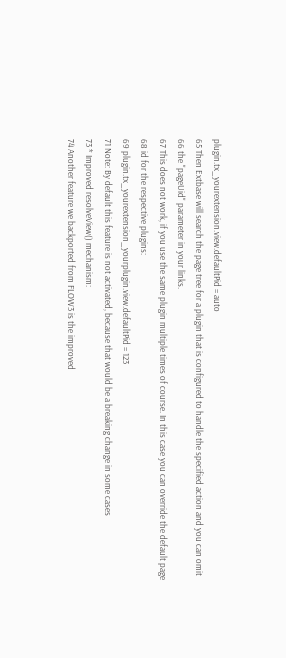plugin.tx_yourextension.view.defaultPid = auto
65 Then Extbase will search the page tree for a plugin that is configured to handle the specified action and you can omit
66 the "pageUid" parameter in your links.
67 This does not work, if you use the same plugin multiple times of course. In this case you can override the default page
68 id for the respective plugins:
69 plugin.tx_yourextension_yourplugin.view.defaultPid = 123
71 Note: By default this feature is not activated, because that would be a breaking change in some cases
73 * Improved resolveView() mechanism:
74 Another feature we backported from FLOW3 is the improved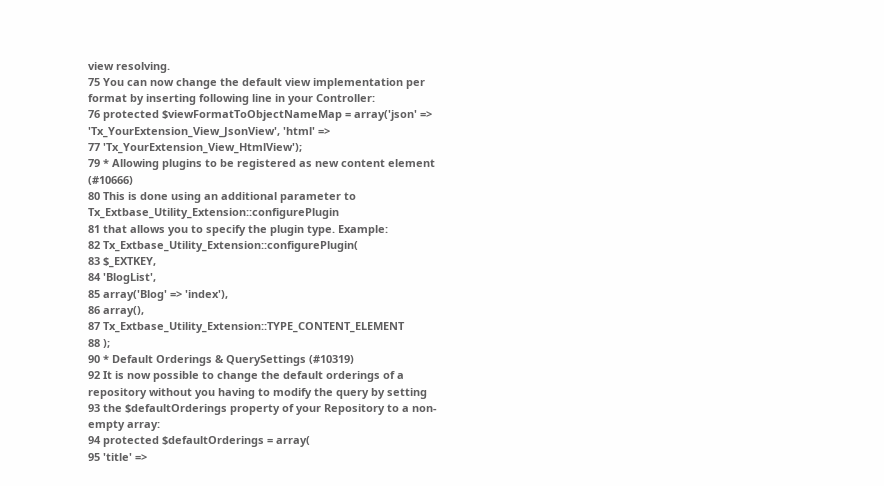view resolving.
75 You can now change the default view implementation per format by inserting following line in your Controller:
76 protected $viewFormatToObjectNameMap = array('json' => 'Tx_YourExtension_View_JsonView', 'html' =>
77 'Tx_YourExtension_View_HtmlView');
79 * Allowing plugins to be registered as new content element (#10666)
80 This is done using an additional parameter to Tx_Extbase_Utility_Extension::configurePlugin
81 that allows you to specify the plugin type. Example:
82 Tx_Extbase_Utility_Extension::configurePlugin(
83 $_EXTKEY,
84 'BlogList',
85 array('Blog' => 'index'),
86 array(),
87 Tx_Extbase_Utility_Extension::TYPE_CONTENT_ELEMENT
88 );
90 * Default Orderings & QuerySettings (#10319)
92 It is now possible to change the default orderings of a repository without you having to modify the query by setting
93 the $defaultOrderings property of your Repository to a non-empty array:
94 protected $defaultOrderings = array(
95 'title' =>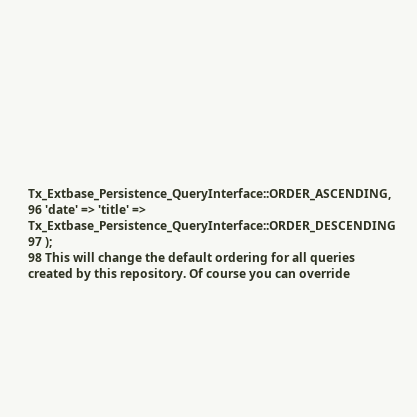Tx_Extbase_Persistence_QueryInterface::ORDER_ASCENDING,
96 'date' => 'title' => Tx_Extbase_Persistence_QueryInterface::ORDER_DESCENDING
97 );
98 This will change the default ordering for all queries created by this repository. Of course you can override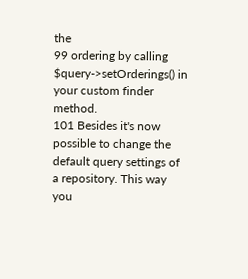the
99 ordering by calling $query->setOrderings() in your custom finder method.
101 Besides it's now possible to change the default query settings of a repository. This way you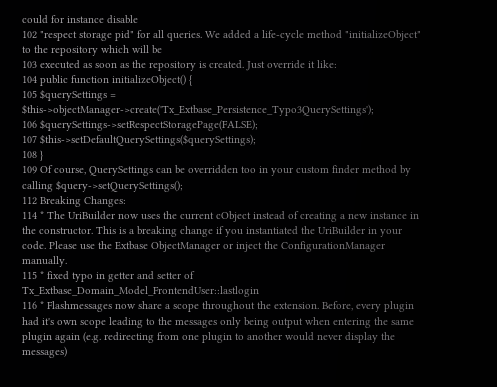could for instance disable
102 "respect storage pid" for all queries. We added a life-cycle method "initializeObject" to the repository which will be
103 executed as soon as the repository is created. Just override it like:
104 public function initializeObject() {
105 $querySettings = $this->objectManager->create('Tx_Extbase_Persistence_Typo3QuerySettings');
106 $querySettings->setRespectStoragePage(FALSE);
107 $this->setDefaultQuerySettings($querySettings);
108 }
109 Of course, QuerySettings can be overridden too in your custom finder method by calling $query->setQuerySettings();
112 Breaking Changes:
114 * The UriBuilder now uses the current cObject instead of creating a new instance in the constructor. This is a breaking change if you instantiated the UriBuilder in your code. Please use the Extbase ObjectManager or inject the ConfigurationManager manually.
115 * fixed typo in getter and setter of Tx_Extbase_Domain_Model_FrontendUser::lastlogin
116 * Flashmessages now share a scope throughout the extension. Before, every plugin had it's own scope leading to the messages only being output when entering the same plugin again (e.g. redirecting from one plugin to another would never display the messages)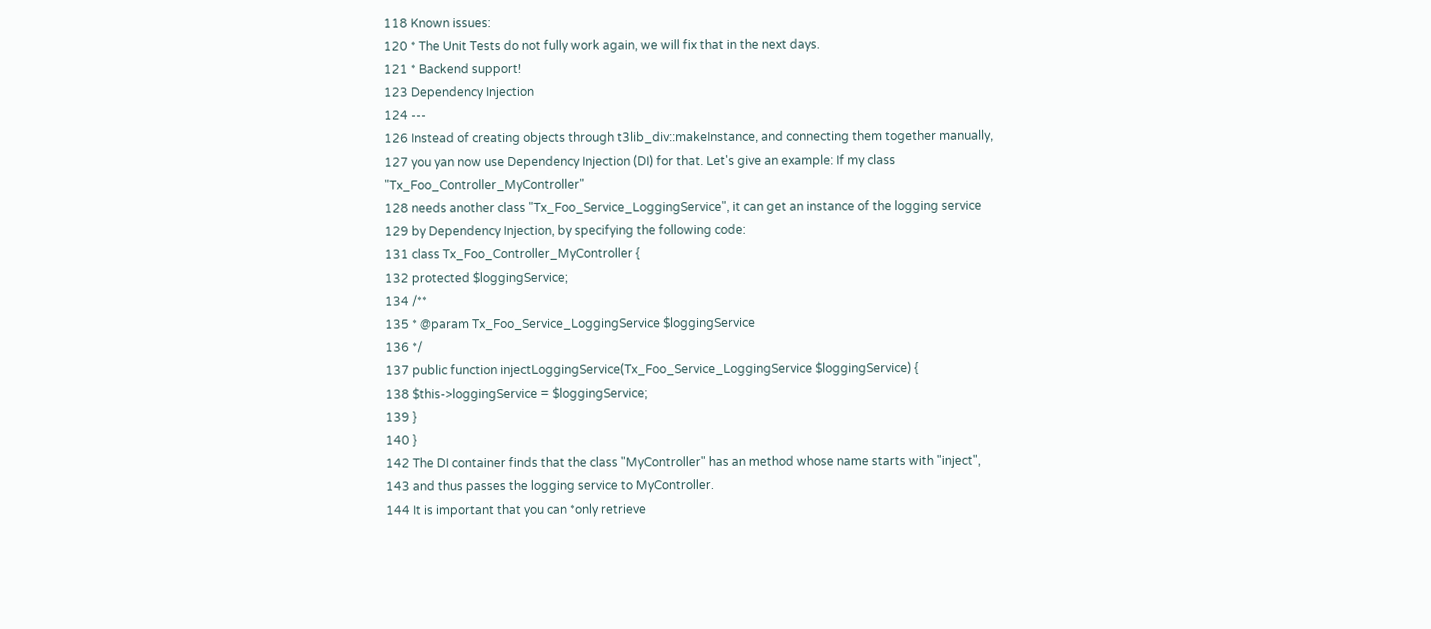118 Known issues:
120 * The Unit Tests do not fully work again, we will fix that in the next days.
121 * Backend support!
123 Dependency Injection
124 ---
126 Instead of creating objects through t3lib_div::makeInstance, and connecting them together manually,
127 you yan now use Dependency Injection (DI) for that. Let's give an example: If my class "Tx_Foo_Controller_MyController"
128 needs another class "Tx_Foo_Service_LoggingService", it can get an instance of the logging service
129 by Dependency Injection, by specifying the following code:
131 class Tx_Foo_Controller_MyController {
132 protected $loggingService;
134 /**
135 * @param Tx_Foo_Service_LoggingService $loggingService
136 */
137 public function injectLoggingService(Tx_Foo_Service_LoggingService $loggingService) {
138 $this->loggingService = $loggingService;
139 }
140 }
142 The DI container finds that the class "MyController" has an method whose name starts with "inject",
143 and thus passes the logging service to MyController.
144 It is important that you can *only retrieve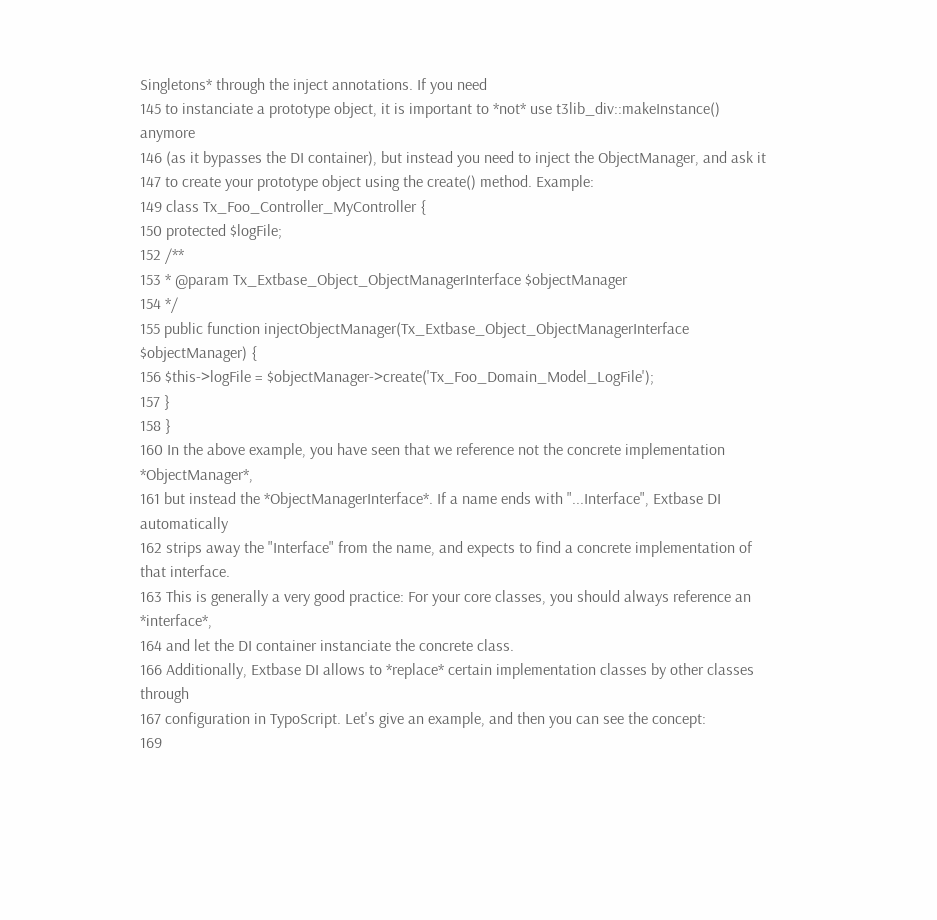Singletons* through the inject annotations. If you need
145 to instanciate a prototype object, it is important to *not* use t3lib_div::makeInstance() anymore
146 (as it bypasses the DI container), but instead you need to inject the ObjectManager, and ask it
147 to create your prototype object using the create() method. Example:
149 class Tx_Foo_Controller_MyController {
150 protected $logFile;
152 /**
153 * @param Tx_Extbase_Object_ObjectManagerInterface $objectManager
154 */
155 public function injectObjectManager(Tx_Extbase_Object_ObjectManagerInterface $objectManager) {
156 $this->logFile = $objectManager->create('Tx_Foo_Domain_Model_LogFile');
157 }
158 }
160 In the above example, you have seen that we reference not the concrete implementation *ObjectManager*,
161 but instead the *ObjectManagerInterface*. If a name ends with "...Interface", Extbase DI automatically
162 strips away the "Interface" from the name, and expects to find a concrete implementation of that interface.
163 This is generally a very good practice: For your core classes, you should always reference an *interface*,
164 and let the DI container instanciate the concrete class.
166 Additionally, Extbase DI allows to *replace* certain implementation classes by other classes through
167 configuration in TypoScript. Let's give an example, and then you can see the concept:
169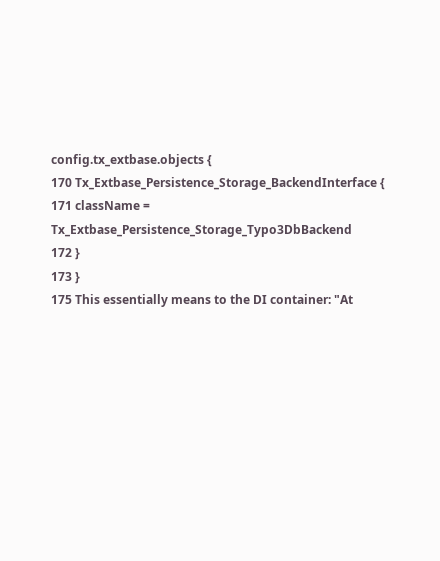config.tx_extbase.objects {
170 Tx_Extbase_Persistence_Storage_BackendInterface {
171 className = Tx_Extbase_Persistence_Storage_Typo3DbBackend
172 }
173 }
175 This essentially means to the DI container: "At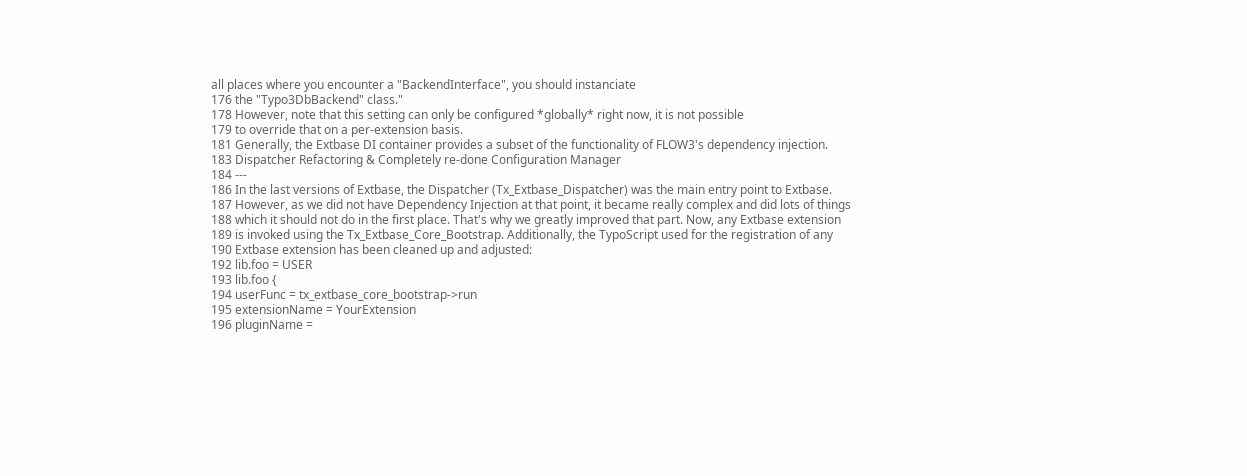all places where you encounter a "BackendInterface", you should instanciate
176 the "Typo3DbBackend" class."
178 However, note that this setting can only be configured *globally* right now, it is not possible
179 to override that on a per-extension basis.
181 Generally, the Extbase DI container provides a subset of the functionality of FLOW3's dependency injection.
183 Dispatcher Refactoring & Completely re-done Configuration Manager
184 ---
186 In the last versions of Extbase, the Dispatcher (Tx_Extbase_Dispatcher) was the main entry point to Extbase.
187 However, as we did not have Dependency Injection at that point, it became really complex and did lots of things
188 which it should not do in the first place. That's why we greatly improved that part. Now, any Extbase extension
189 is invoked using the Tx_Extbase_Core_Bootstrap. Additionally, the TypoScript used for the registration of any
190 Extbase extension has been cleaned up and adjusted:
192 lib.foo = USER
193 lib.foo {
194 userFunc = tx_extbase_core_bootstrap->run
195 extensionName = YourExtension
196 pluginName =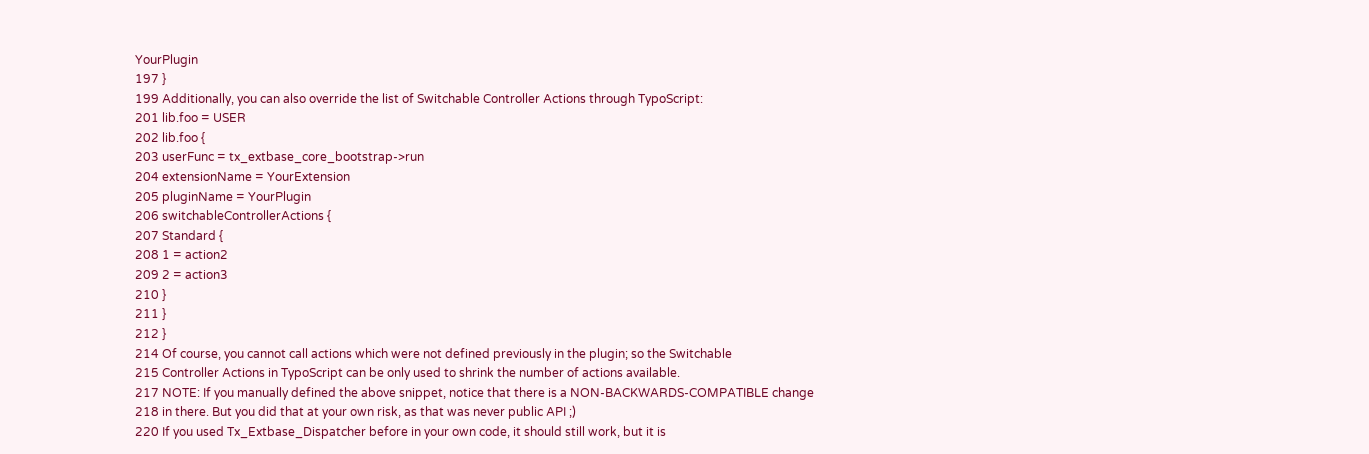YourPlugin
197 }
199 Additionally, you can also override the list of Switchable Controller Actions through TypoScript:
201 lib.foo = USER
202 lib.foo {
203 userFunc = tx_extbase_core_bootstrap->run
204 extensionName = YourExtension
205 pluginName = YourPlugin
206 switchableControllerActions {
207 Standard {
208 1 = action2
209 2 = action3
210 }
211 }
212 }
214 Of course, you cannot call actions which were not defined previously in the plugin; so the Switchable
215 Controller Actions in TypoScript can be only used to shrink the number of actions available.
217 NOTE: If you manually defined the above snippet, notice that there is a NON-BACKWARDS-COMPATIBLE change
218 in there. But you did that at your own risk, as that was never public API ;)
220 If you used Tx_Extbase_Dispatcher before in your own code, it should still work, but it is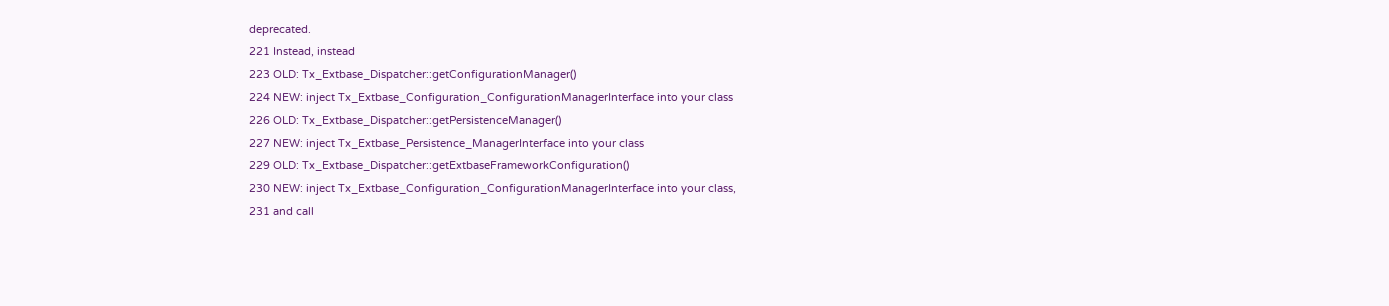deprecated.
221 Instead, instead
223 OLD: Tx_Extbase_Dispatcher::getConfigurationManager()
224 NEW: inject Tx_Extbase_Configuration_ConfigurationManagerInterface into your class
226 OLD: Tx_Extbase_Dispatcher::getPersistenceManager()
227 NEW: inject Tx_Extbase_Persistence_ManagerInterface into your class
229 OLD: Tx_Extbase_Dispatcher::getExtbaseFrameworkConfiguration()
230 NEW: inject Tx_Extbase_Configuration_ConfigurationManagerInterface into your class,
231 and call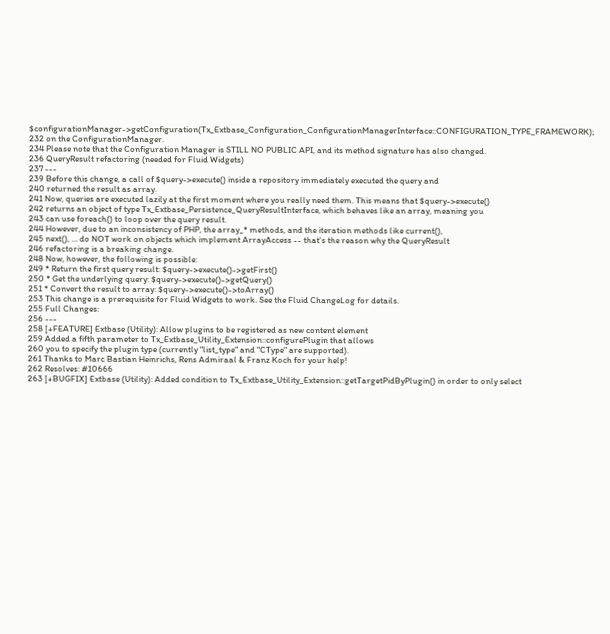$configurationManager->getConfiguration(Tx_Extbase_Configuration_ConfigurationManagerInterface::CONFIGURATION_TYPE_FRAMEWORK);
232 on the ConfigurationManager.
234 Please note that the Configuration Manager is STILL NO PUBLIC API, and its method signature has also changed.
236 QueryResult refactoring (needed for Fluid Widgets)
237 ---
239 Before this change, a call of $query->execute() inside a repository immediately executed the query and
240 returned the result as array.
241 Now, queries are executed lazily at the first moment where you really need them. This means that $query->execute()
242 returns an object of type Tx_Extbase_Persistence_QueryResultInterface, which behaves like an array, meaning you
243 can use foreach() to loop over the query result.
244 However, due to an inconsistency of PHP, the array_* methods, and the iteration methods like current(),
245 next(), ... do NOT work on objects which implement ArrayAccess -- that's the reason why the QueryResult
246 refactoring is a breaking change.
248 Now, however, the following is possible:
249 * Return the first query result: $query->execute()->getFirst()
250 * Get the underlying query: $query->execute()->getQuery()
251 * Convert the result to array: $query->execute()->toArray()
253 This change is a prerequisite for Fluid Widgets to work. See the Fluid ChangeLog for details.
255 Full Changes:
256 ---
258 [+FEATURE] Extbase (Utility): Allow plugins to be registered as new content element
259 Added a fifth parameter to Tx_Extbase_Utility_Extension::configurePlugin that allows
260 you to specify the plugin type (currently "list_type" and "CType" are supported).
261 Thanks to Marc Bastian Heinrichs, Rens Admiraal & Franz Koch for your help!
262 Resolves: #10666
263 [+BUGFIX] Extbase (Utility): Added condition to Tx_Extbase_Utility_Extension::getTargetPidByPlugin() in order to only select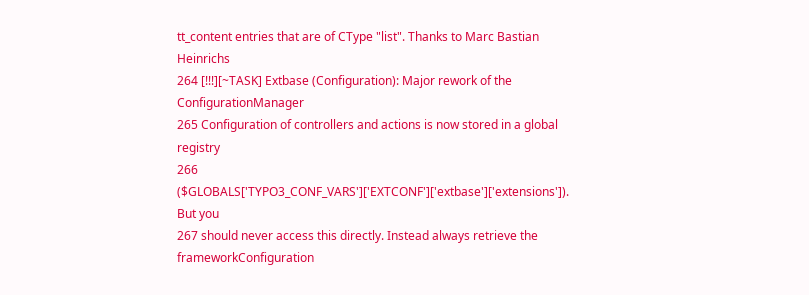tt_content entries that are of CType "list". Thanks to Marc Bastian Heinrichs
264 [!!!][~TASK] Extbase (Configuration): Major rework of the ConfigurationManager
265 Configuration of controllers and actions is now stored in a global registry
266 ($GLOBALS['TYPO3_CONF_VARS']['EXTCONF']['extbase']['extensions']). But you
267 should never access this directly. Instead always retrieve the frameworkConfiguration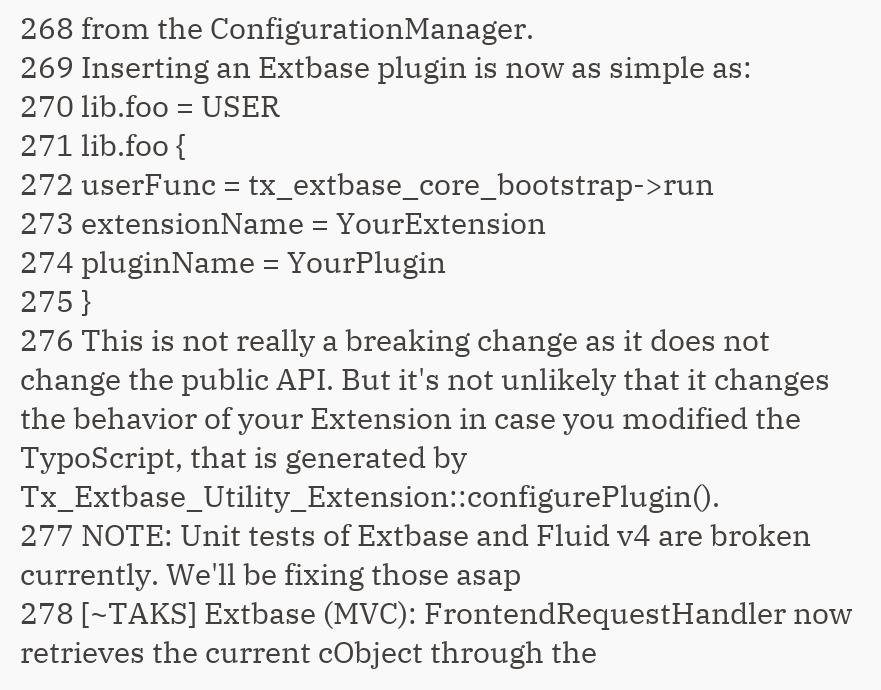268 from the ConfigurationManager.
269 Inserting an Extbase plugin is now as simple as:
270 lib.foo = USER
271 lib.foo {
272 userFunc = tx_extbase_core_bootstrap->run
273 extensionName = YourExtension
274 pluginName = YourPlugin
275 }
276 This is not really a breaking change as it does not change the public API. But it's not unlikely that it changes the behavior of your Extension in case you modified the TypoScript, that is generated by Tx_Extbase_Utility_Extension::configurePlugin().
277 NOTE: Unit tests of Extbase and Fluid v4 are broken currently. We'll be fixing those asap
278 [~TAKS] Extbase (MVC): FrontendRequestHandler now retrieves the current cObject through the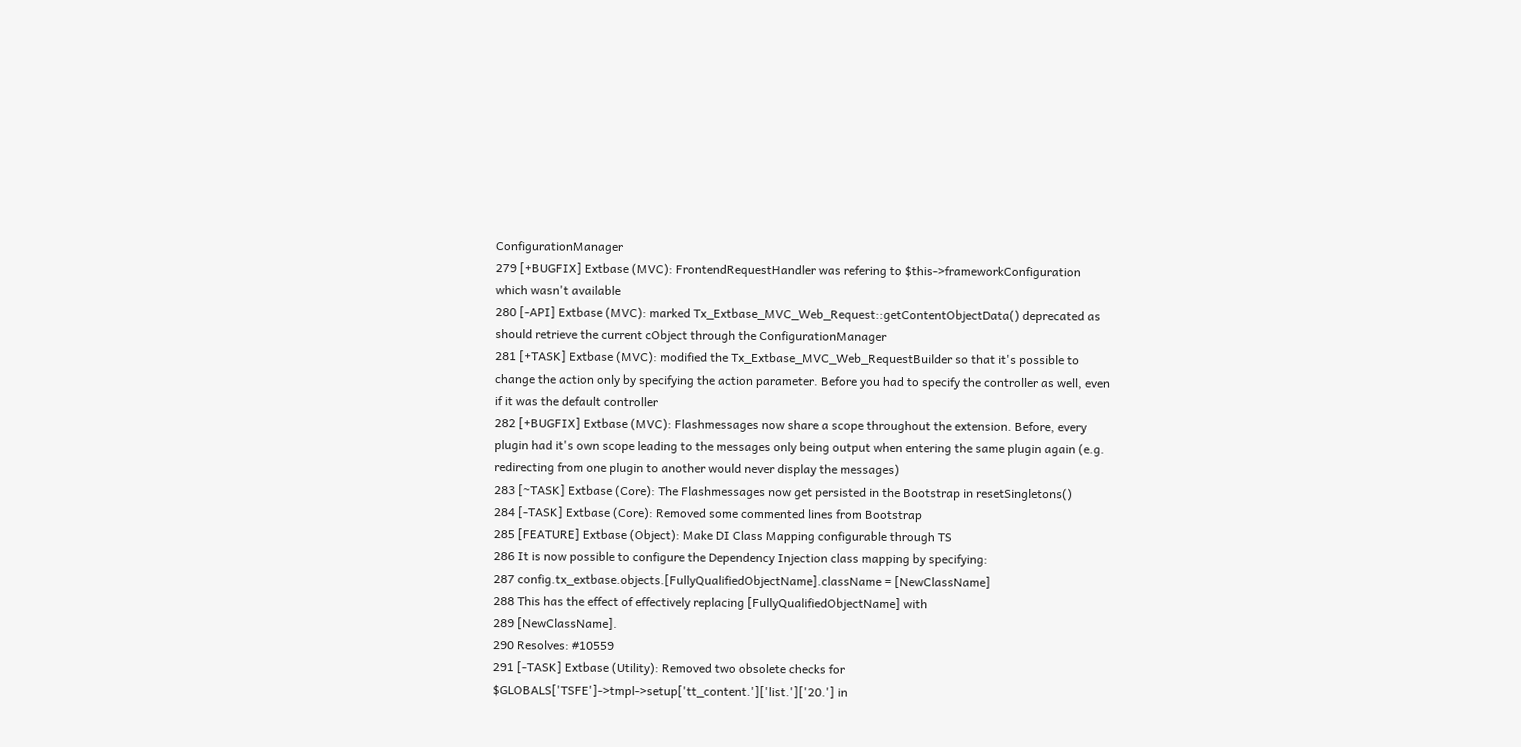ConfigurationManager
279 [+BUGFIX] Extbase (MVC): FrontendRequestHandler was refering to $this->frameworkConfiguration which wasn't available
280 [-API] Extbase (MVC): marked Tx_Extbase_MVC_Web_Request::getContentObjectData() deprecated as should retrieve the current cObject through the ConfigurationManager
281 [+TASK] Extbase (MVC): modified the Tx_Extbase_MVC_Web_RequestBuilder so that it's possible to change the action only by specifying the action parameter. Before you had to specify the controller as well, even if it was the default controller
282 [+BUGFIX] Extbase (MVC): Flashmessages now share a scope throughout the extension. Before, every plugin had it's own scope leading to the messages only being output when entering the same plugin again (e.g. redirecting from one plugin to another would never display the messages)
283 [~TASK] Extbase (Core): The Flashmessages now get persisted in the Bootstrap in resetSingletons()
284 [-TASK] Extbase (Core): Removed some commented lines from Bootstrap
285 [FEATURE] Extbase (Object): Make DI Class Mapping configurable through TS
286 It is now possible to configure the Dependency Injection class mapping by specifying:
287 config.tx_extbase.objects.[FullyQualifiedObjectName].className = [NewClassName]
288 This has the effect of effectively replacing [FullyQualifiedObjectName] with
289 [NewClassName].
290 Resolves: #10559
291 [-TASK] Extbase (Utility): Removed two obsolete checks for $GLOBALS['TSFE']->tmpl->setup['tt_content.']['list.']['20.'] in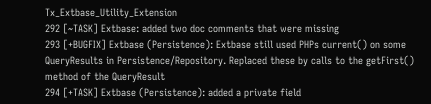Tx_Extbase_Utility_Extension
292 [~TASK] Extbase: added two doc comments that were missing
293 [+BUGFIX] Extbase (Persistence): Extbase still used PHPs current() on some QueryResults in Persistence/Repository. Replaced these by calls to the getFirst() method of the QueryResult
294 [+TASK] Extbase (Persistence): added a private field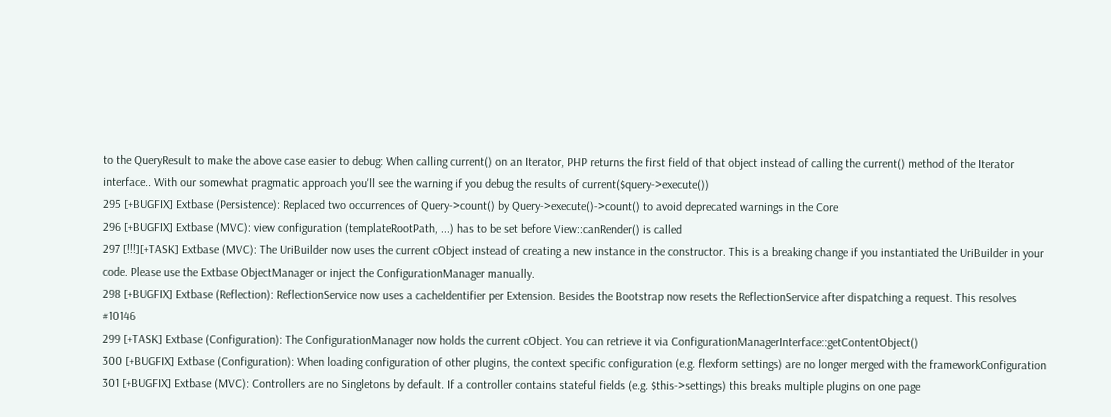to the QueryResult to make the above case easier to debug: When calling current() on an Iterator, PHP returns the first field of that object instead of calling the current() method of the Iterator interface.. With our somewhat pragmatic approach you'll see the warning if you debug the results of current($query->execute())
295 [+BUGFIX] Extbase (Persistence): Replaced two occurrences of Query->count() by Query->execute()->count() to avoid deprecated warnings in the Core
296 [+BUGFIX] Extbase (MVC): view configuration (templateRootPath, ...) has to be set before View::canRender() is called
297 [!!!][+TASK] Extbase (MVC): The UriBuilder now uses the current cObject instead of creating a new instance in the constructor. This is a breaking change if you instantiated the UriBuilder in your code. Please use the Extbase ObjectManager or inject the ConfigurationManager manually.
298 [+BUGFIX] Extbase (Reflection): ReflectionService now uses a cacheIdentifier per Extension. Besides the Bootstrap now resets the ReflectionService after dispatching a request. This resolves #10146
299 [+TASK] Extbase (Configuration): The ConfigurationManager now holds the current cObject. You can retrieve it via ConfigurationManagerInterface::getContentObject()
300 [+BUGFIX] Extbase (Configuration): When loading configuration of other plugins, the context specific configuration (e.g. flexform settings) are no longer merged with the frameworkConfiguration
301 [+BUGFIX] Extbase (MVC): Controllers are no Singletons by default. If a controller contains stateful fields (e.g. $this->settings) this breaks multiple plugins on one page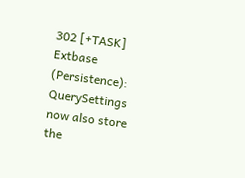302 [+TASK] Extbase (Persistence): QuerySettings now also store the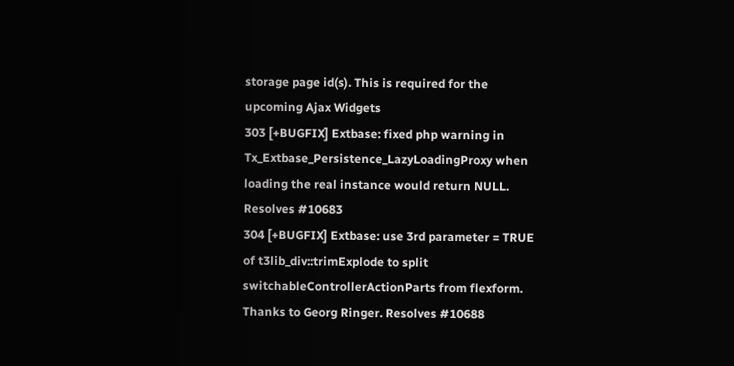storage page id(s). This is required for the upcoming Ajax Widgets
303 [+BUGFIX] Extbase: fixed php warning in Tx_Extbase_Persistence_LazyLoadingProxy when loading the real instance would return NULL. Resolves #10683
304 [+BUGFIX] Extbase: use 3rd parameter = TRUE of t3lib_div::trimExplode to split switchableControllerActionParts from flexform. Thanks to Georg Ringer. Resolves #10688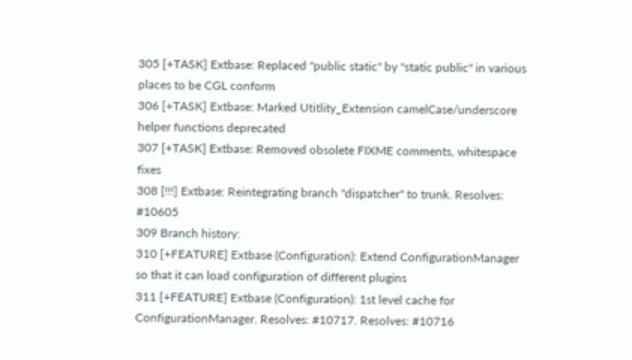305 [+TASK] Extbase: Replaced "public static" by "static public" in various places to be CGL conform
306 [+TASK] Extbase: Marked Utitlity_Extension camelCase/underscore helper functions deprecated
307 [+TASK] Extbase: Removed obsolete FIXME comments, whitespace fixes
308 [!!!] Extbase: Reintegrating branch "dispatcher" to trunk. Resolves: #10605
309 Branch history:
310 [+FEATURE] Extbase (Configuration): Extend ConfigurationManager so that it can load configuration of different plugins
311 [+FEATURE] Extbase (Configuration): 1st level cache for ConfigurationManager. Resolves: #10717. Resolves: #10716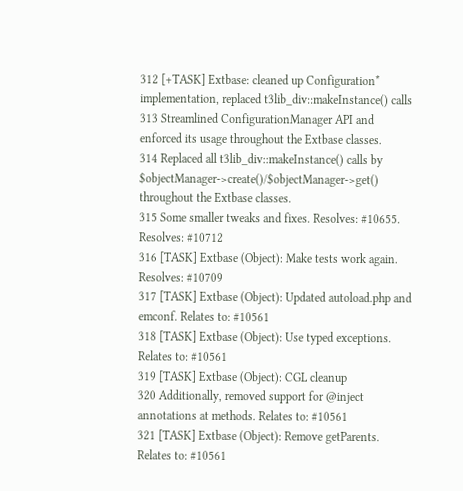312 [+TASK] Extbase: cleaned up Configuration* implementation, replaced t3lib_div::makeInstance() calls
313 Streamlined ConfigurationManager API and enforced its usage throughout the Extbase classes.
314 Replaced all t3lib_div::makeInstance() calls by $objectManager->create()/$objectManager->get() throughout the Extbase classes.
315 Some smaller tweaks and fixes. Resolves: #10655. Resolves: #10712
316 [TASK] Extbase (Object): Make tests work again. Resolves: #10709
317 [TASK] Extbase (Object): Updated autoload.php and emconf. Relates to: #10561
318 [TASK] Extbase (Object): Use typed exceptions. Relates to: #10561
319 [TASK] Extbase (Object): CGL cleanup
320 Additionally, removed support for @inject annotations at methods. Relates to: #10561
321 [TASK] Extbase (Object): Remove getParents. Relates to: #10561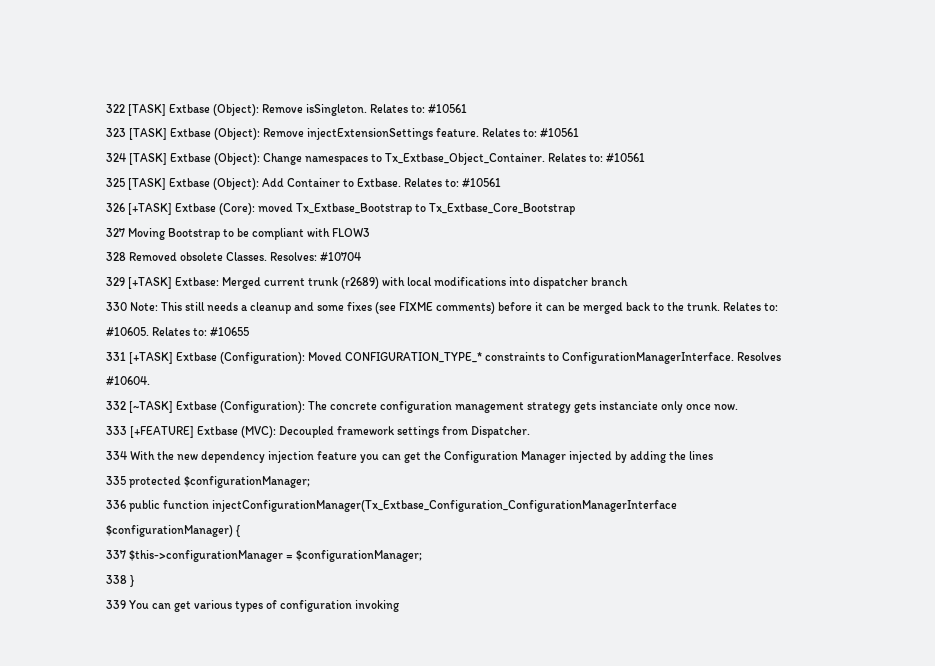322 [TASK] Extbase (Object): Remove isSingleton. Relates to: #10561
323 [TASK] Extbase (Object): Remove injectExtensionSettings feature. Relates to: #10561
324 [TASK] Extbase (Object): Change namespaces to Tx_Extbase_Object_Container. Relates to: #10561
325 [TASK] Extbase (Object): Add Container to Extbase. Relates to: #10561
326 [+TASK] Extbase (Core): moved Tx_Extbase_Bootstrap to Tx_Extbase_Core_Bootstrap
327 Moving Bootstrap to be compliant with FLOW3
328 Removed obsolete Classes. Resolves: #10704
329 [+TASK] Extbase: Merged current trunk (r2689) with local modifications into dispatcher branch
330 Note: This still needs a cleanup and some fixes (see FIXME comments) before it can be merged back to the trunk. Relates to: #10605. Relates to: #10655
331 [+TASK] Extbase (Configuration): Moved CONFIGURATION_TYPE_* constraints to ConfigurationManagerInterface. Resolves #10604.
332 [~TASK] Extbase (Configuration): The concrete configuration management strategy gets instanciate only once now.
333 [+FEATURE] Extbase (MVC): Decoupled framework settings from Dispatcher.
334 With the new dependency injection feature you can get the Configuration Manager injected by adding the lines
335 protected $configurationManager;
336 public function injectConfigurationManager(Tx_Extbase_Configuration_ConfigurationManagerInterface $configurationManager) {
337 $this->configurationManager = $configurationManager;
338 }
339 You can get various types of configuration invoking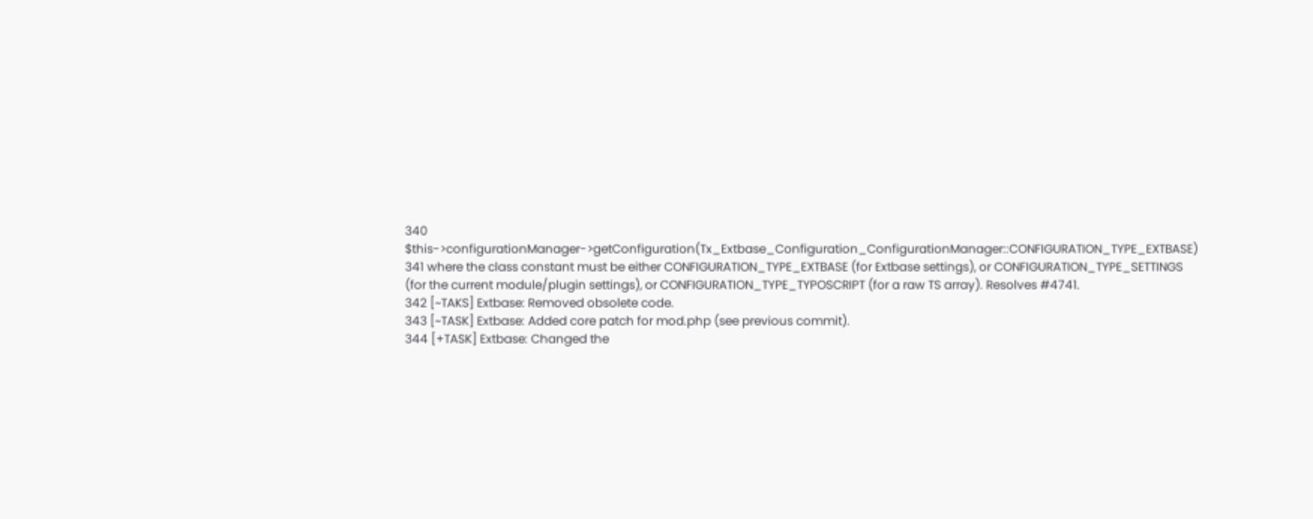340 $this->configurationManager->getConfiguration(Tx_Extbase_Configuration_ConfigurationManager::CONFIGURATION_TYPE_EXTBASE)
341 where the class constant must be either CONFIGURATION_TYPE_EXTBASE (for Extbase settings), or CONFIGURATION_TYPE_SETTINGS (for the current module/plugin settings), or CONFIGURATION_TYPE_TYPOSCRIPT (for a raw TS array). Resolves #4741.
342 [~TAKS] Extbase: Removed obsolete code.
343 [~TASK] Extbase: Added core patch for mod.php (see previous commit).
344 [+TASK] Extbase: Changed the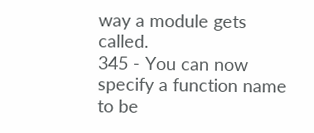way a module gets called.
345 - You can now specify a function name to be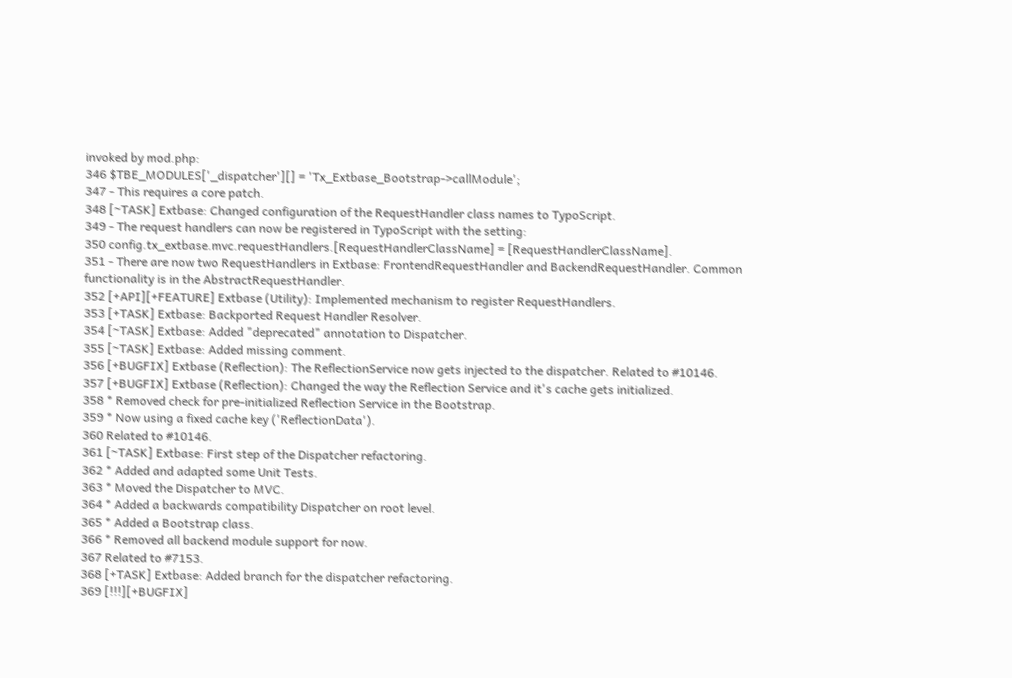invoked by mod.php:
346 $TBE_MODULES['_dispatcher'][] = 'Tx_Extbase_Bootstrap->callModule';
347 - This requires a core patch.
348 [~TASK] Extbase: Changed configuration of the RequestHandler class names to TypoScript.
349 - The request handlers can now be registered in TypoScript with the setting:
350 config.tx_extbase.mvc.requestHandlers.[RequestHandlerClassName] = [RequestHandlerClassName].
351 - There are now two RequestHandlers in Extbase: FrontendRequestHandler and BackendRequestHandler. Common functionality is in the AbstractRequestHandler.
352 [+API][+FEATURE] Extbase (Utility): Implemented mechanism to register RequestHandlers.
353 [+TASK] Extbase: Backported Request Handler Resolver.
354 [~TASK] Extbase: Added "deprecated" annotation to Dispatcher.
355 [~TASK] Extbase: Added missing comment.
356 [+BUGFIX] Extbase (Reflection): The ReflectionService now gets injected to the dispatcher. Related to #10146.
357 [+BUGFIX] Extbase (Reflection): Changed the way the Reflection Service and it's cache gets initialized.
358 * Removed check for pre-initialized Reflection Service in the Bootstrap.
359 * Now using a fixed cache key ('ReflectionData').
360 Related to #10146.
361 [~TASK] Extbase: First step of the Dispatcher refactoring.
362 * Added and adapted some Unit Tests.
363 * Moved the Dispatcher to MVC.
364 * Added a backwards compatibility Dispatcher on root level.
365 * Added a Bootstrap class.
366 * Removed all backend module support for now.
367 Related to #7153.
368 [+TASK] Extbase: Added branch for the dispatcher refactoring.
369 [!!!][+BUGFIX]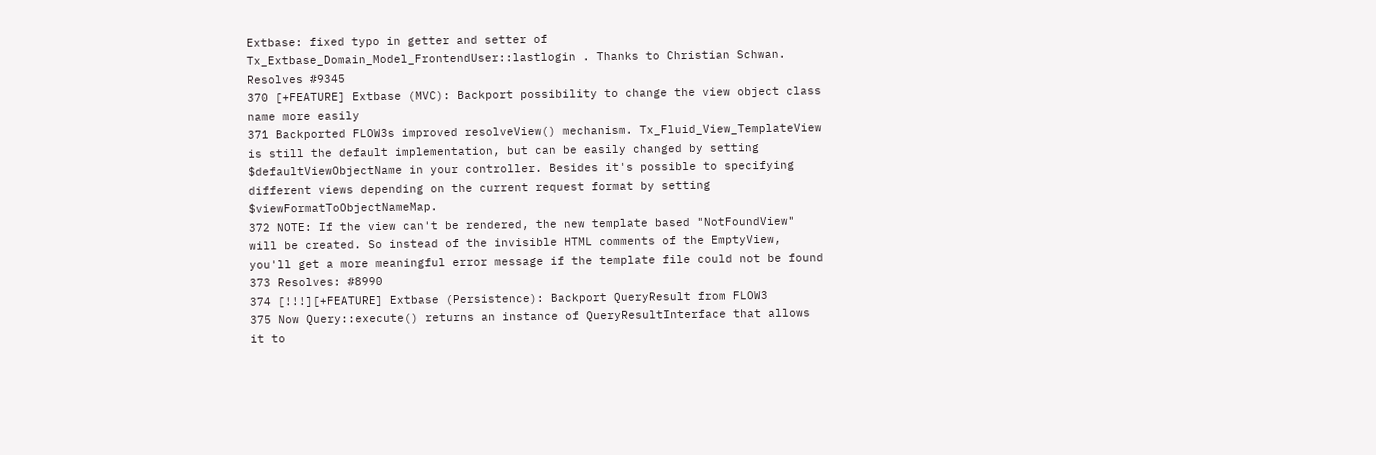Extbase: fixed typo in getter and setter of Tx_Extbase_Domain_Model_FrontendUser::lastlogin . Thanks to Christian Schwan. Resolves #9345
370 [+FEATURE] Extbase (MVC): Backport possibility to change the view object class name more easily
371 Backported FLOW3s improved resolveView() mechanism. Tx_Fluid_View_TemplateView is still the default implementation, but can be easily changed by setting $defaultViewObjectName in your controller. Besides it's possible to specifying different views depending on the current request format by setting $viewFormatToObjectNameMap.
372 NOTE: If the view can't be rendered, the new template based "NotFoundView" will be created. So instead of the invisible HTML comments of the EmptyView, you'll get a more meaningful error message if the template file could not be found
373 Resolves: #8990
374 [!!!][+FEATURE] Extbase (Persistence): Backport QueryResult from FLOW3
375 Now Query::execute() returns an instance of QueryResultInterface that allows it to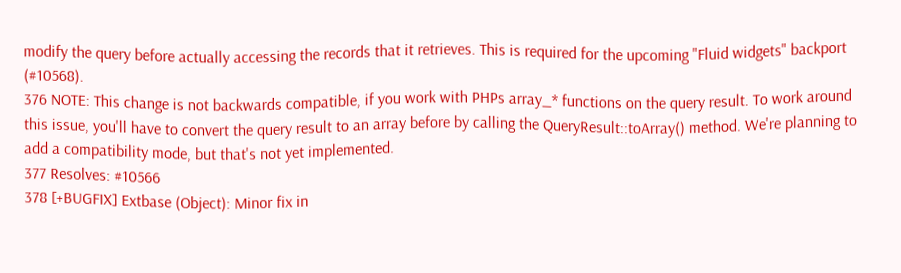modify the query before actually accessing the records that it retrieves. This is required for the upcoming "Fluid widgets" backport (#10568).
376 NOTE: This change is not backwards compatible, if you work with PHPs array_* functions on the query result. To work around this issue, you'll have to convert the query result to an array before by calling the QueryResult::toArray() method. We're planning to add a compatibility mode, but that's not yet implemented.
377 Resolves: #10566
378 [+BUGFIX] Extbase (Object): Minor fix in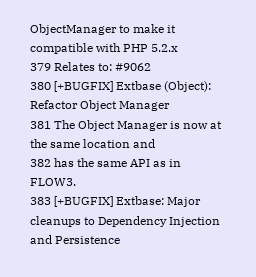ObjectManager to make it compatible with PHP 5.2.x
379 Relates to: #9062
380 [+BUGFIX] Extbase (Object): Refactor Object Manager
381 The Object Manager is now at the same location and
382 has the same API as in FLOW3.
383 [+BUGFIX] Extbase: Major cleanups to Dependency Injection and Persistence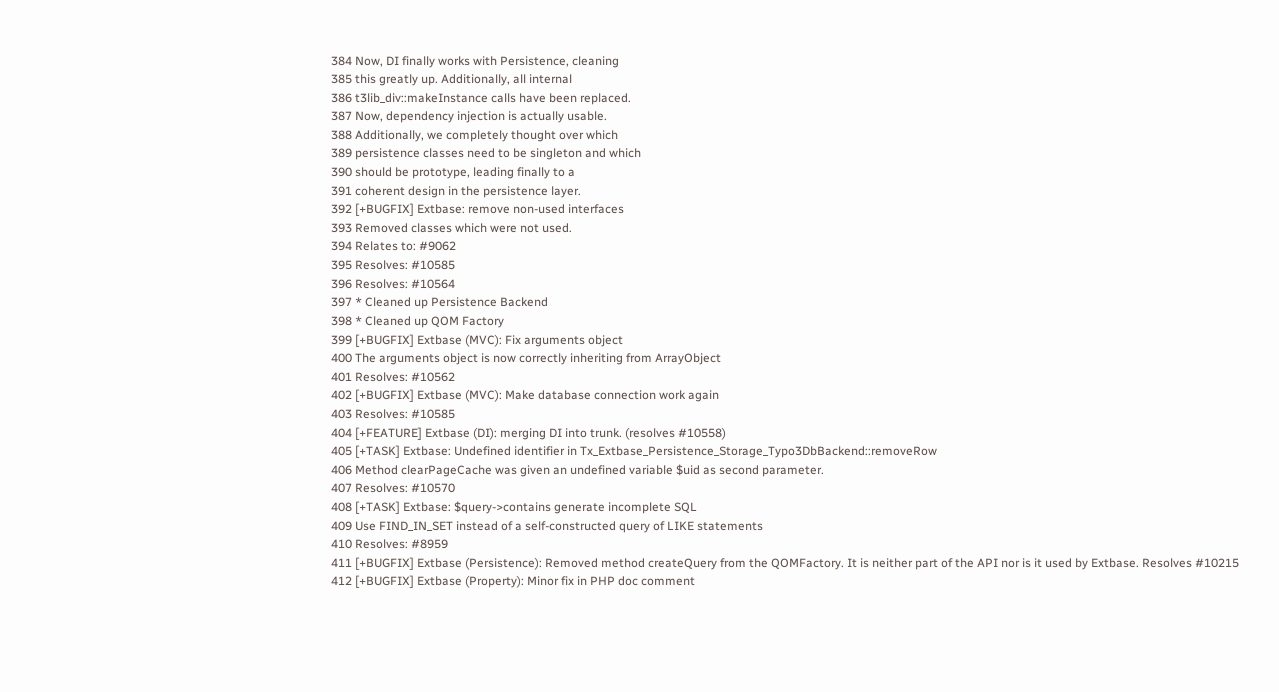384 Now, DI finally works with Persistence, cleaning
385 this greatly up. Additionally, all internal
386 t3lib_div::makeInstance calls have been replaced.
387 Now, dependency injection is actually usable.
388 Additionally, we completely thought over which
389 persistence classes need to be singleton and which
390 should be prototype, leading finally to a
391 coherent design in the persistence layer.
392 [+BUGFIX] Extbase: remove non-used interfaces
393 Removed classes which were not used.
394 Relates to: #9062
395 Resolves: #10585
396 Resolves: #10564
397 * Cleaned up Persistence Backend
398 * Cleaned up QOM Factory
399 [+BUGFIX] Extbase (MVC): Fix arguments object
400 The arguments object is now correctly inheriting from ArrayObject
401 Resolves: #10562
402 [+BUGFIX] Extbase (MVC): Make database connection work again
403 Resolves: #10585
404 [+FEATURE] Extbase (DI): merging DI into trunk. (resolves #10558)
405 [+TASK] Extbase: Undefined identifier in Tx_Extbase_Persistence_Storage_Typo3DbBackend::removeRow
406 Method clearPageCache was given an undefined variable $uid as second parameter.
407 Resolves: #10570
408 [+TASK] Extbase: $query->contains generate incomplete SQL
409 Use FIND_IN_SET instead of a self-constructed query of LIKE statements
410 Resolves: #8959
411 [+BUGFIX] Extbase (Persistence): Removed method createQuery from the QOMFactory. It is neither part of the API nor is it used by Extbase. Resolves #10215
412 [+BUGFIX] Extbase (Property): Minor fix in PHP doc comment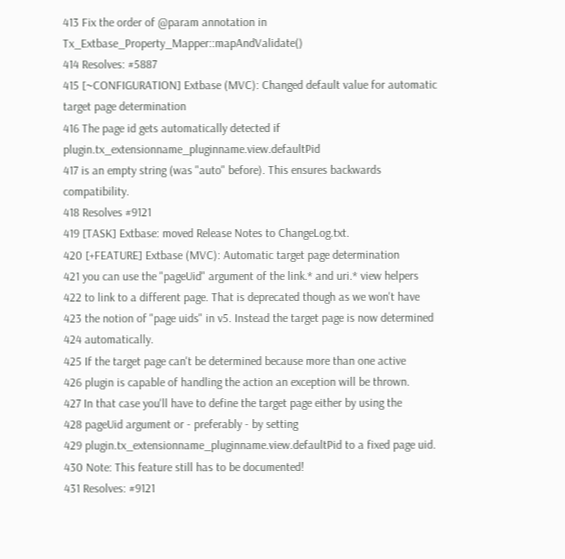413 Fix the order of @param annotation in Tx_Extbase_Property_Mapper::mapAndValidate()
414 Resolves: #5887
415 [~CONFIGURATION] Extbase (MVC): Changed default value for automatic target page determination
416 The page id gets automatically detected if plugin.tx_extensionname_pluginname.view.defaultPid
417 is an empty string (was "auto" before). This ensures backwards compatibility.
418 Resolves #9121
419 [TASK] Extbase: moved Release Notes to ChangeLog.txt.
420 [+FEATURE] Extbase (MVC): Automatic target page determination
421 you can use the "pageUid" argument of the link.* and uri.* view helpers
422 to link to a different page. That is deprecated though as we won't have
423 the notion of "page uids" in v5. Instead the target page is now determined
424 automatically.
425 If the target page can't be determined because more than one active
426 plugin is capable of handling the action an exception will be thrown.
427 In that case you'll have to define the target page either by using the
428 pageUid argument or - preferably - by setting
429 plugin.tx_extensionname_pluginname.view.defaultPid to a fixed page uid.
430 Note: This feature still has to be documented!
431 Resolves: #9121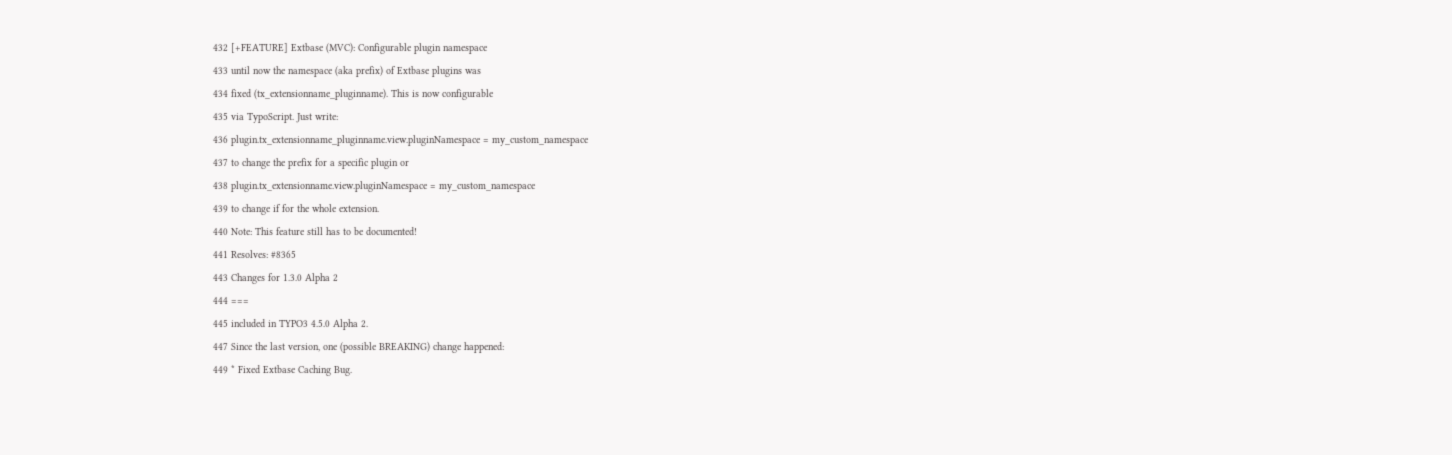432 [+FEATURE] Extbase (MVC): Configurable plugin namespace
433 until now the namespace (aka prefix) of Extbase plugins was
434 fixed (tx_extensionname_pluginname). This is now configurable
435 via TypoScript. Just write:
436 plugin.tx_extensionname_pluginname.view.pluginNamespace = my_custom_namespace
437 to change the prefix for a specific plugin or
438 plugin.tx_extensionname.view.pluginNamespace = my_custom_namespace
439 to change if for the whole extension.
440 Note: This feature still has to be documented!
441 Resolves: #8365
443 Changes for 1.3.0 Alpha 2
444 ===
445 included in TYPO3 4.5.0 Alpha 2.
447 Since the last version, one (possible BREAKING) change happened:
449 * Fixed Extbase Caching Bug.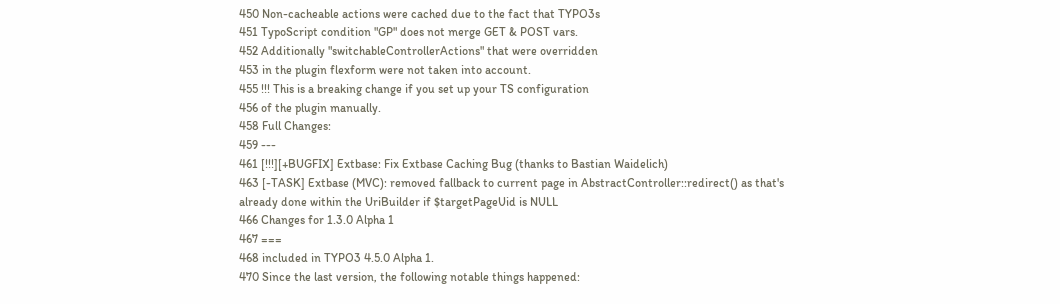450 Non-cacheable actions were cached due to the fact that TYPO3s
451 TypoScript condition "GP" does not merge GET & POST vars.
452 Additionally "switchableControllerActions" that were overridden
453 in the plugin flexform were not taken into account.
455 !!! This is a breaking change if you set up your TS configuration
456 of the plugin manually.
458 Full Changes:
459 ---
461 [!!!][+BUGFIX] Extbase: Fix Extbase Caching Bug (thanks to Bastian Waidelich)
463 [-TASK] Extbase (MVC): removed fallback to current page in AbstractController::redirect() as that's already done within the UriBuilder if $targetPageUid is NULL
466 Changes for 1.3.0 Alpha 1
467 ===
468 included in TYPO3 4.5.0 Alpha 1.
470 Since the last version, the following notable things happened: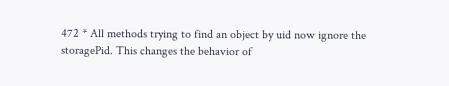472 * All methods trying to find an object by uid now ignore the storagePid. This changes the behavior of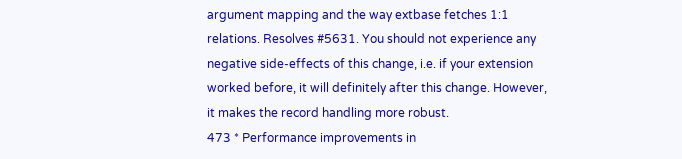argument mapping and the way extbase fetches 1:1 relations. Resolves #5631. You should not experience any negative side-effects of this change, i.e. if your extension worked before, it will definitely after this change. However, it makes the record handling more robust.
473 * Performance improvements in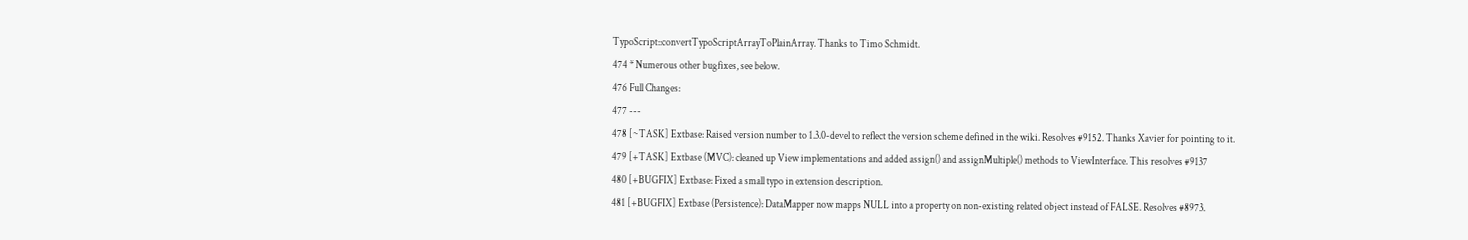TypoScript::convertTypoScriptArrayToPlainArray. Thanks to Timo Schmidt.
474 * Numerous other bugfixes, see below.
476 Full Changes:
477 ---
478 [~TASK] Extbase: Raised version number to 1.3.0-devel to reflect the version scheme defined in the wiki. Resolves #9152. Thanks Xavier for pointing to it.
479 [+TASK] Extbase (MVC): cleaned up View implementations and added assign() and assignMultiple() methods to ViewInterface. This resolves #9137
480 [+BUGFIX] Extbase: Fixed a small typo in extension description.
481 [+BUGFIX] Extbase (Persistence): DataMapper now mapps NULL into a property on non-existing related object instead of FALSE. Resolves #8973.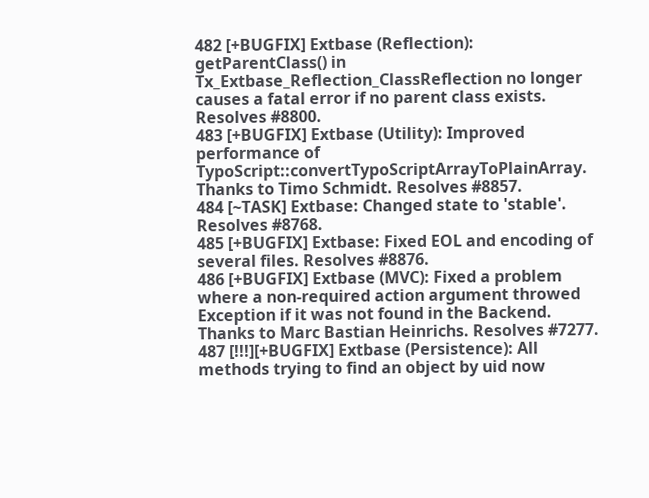482 [+BUGFIX] Extbase (Reflection): getParentClass() in Tx_Extbase_Reflection_ClassReflection no longer causes a fatal error if no parent class exists. Resolves #8800.
483 [+BUGFIX] Extbase (Utility): Improved performance of TypoScript::convertTypoScriptArrayToPlainArray. Thanks to Timo Schmidt. Resolves #8857.
484 [~TASK] Extbase: Changed state to 'stable'. Resolves #8768.
485 [+BUGFIX] Extbase: Fixed EOL and encoding of several files. Resolves #8876.
486 [+BUGFIX] Extbase (MVC): Fixed a problem where a non-required action argument throwed Exception if it was not found in the Backend. Thanks to Marc Bastian Heinrichs. Resolves #7277.
487 [!!!][+BUGFIX] Extbase (Persistence): All methods trying to find an object by uid now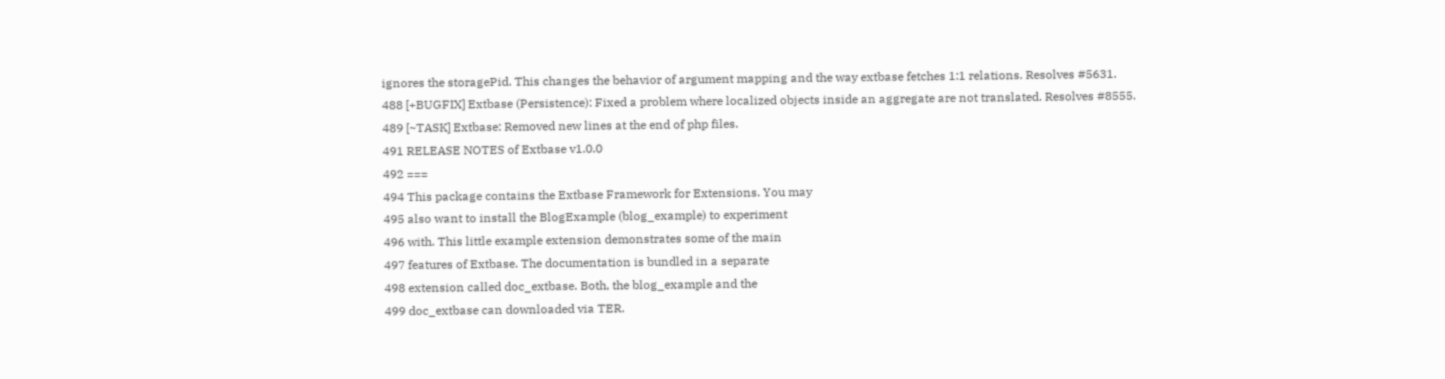ignores the storagePid. This changes the behavior of argument mapping and the way extbase fetches 1:1 relations. Resolves #5631.
488 [+BUGFIX] Extbase (Persistence): Fixed a problem where localized objects inside an aggregate are not translated. Resolves #8555.
489 [~TASK] Extbase: Removed new lines at the end of php files.
491 RELEASE NOTES of Extbase v1.0.0
492 ===
494 This package contains the Extbase Framework for Extensions. You may
495 also want to install the BlogExample (blog_example) to experiment
496 with. This little example extension demonstrates some of the main
497 features of Extbase. The documentation is bundled in a separate
498 extension called doc_extbase. Both, the blog_example and the
499 doc_extbase can downloaded via TER.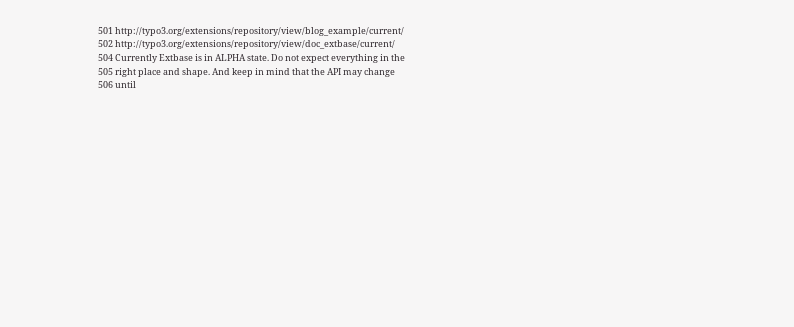501 http://typo3.org/extensions/repository/view/blog_example/current/
502 http://typo3.org/extensions/repository/view/doc_extbase/current/
504 Currently Extbase is in ALPHA state. Do not expect everything in the
505 right place and shape. And keep in mind that the API may change
506 until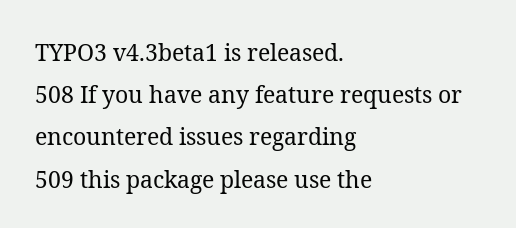TYPO3 v4.3beta1 is released.
508 If you have any feature requests or encountered issues regarding
509 this package please use the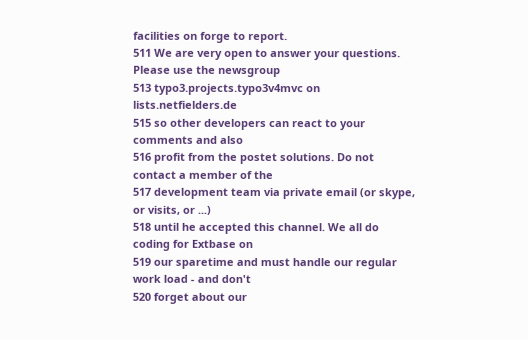facilities on forge to report.
511 We are very open to answer your questions. Please use the newsgroup
513 typo3.projects.typo3v4mvc on lists.netfielders.de
515 so other developers can react to your comments and also
516 profit from the postet solutions. Do not contact a member of the
517 development team via private email (or skype, or visits, or ...)
518 until he accepted this channel. We all do coding for Extbase on
519 our sparetime and must handle our regular work load - and don't
520 forget about our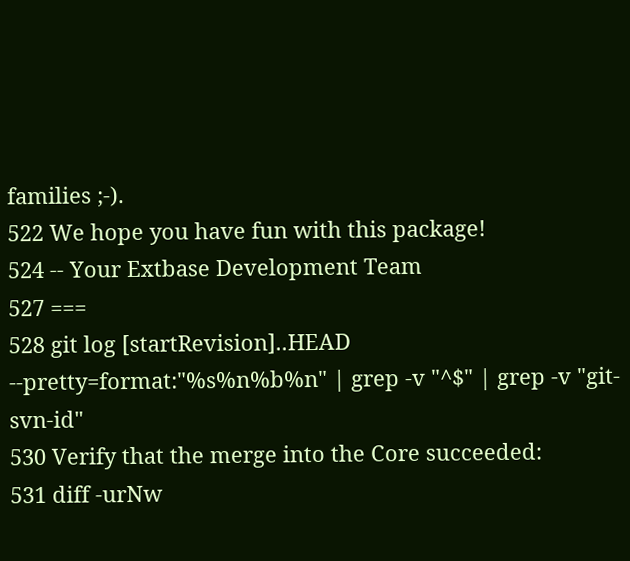families ;-).
522 We hope you have fun with this package!
524 -- Your Extbase Development Team
527 ===
528 git log [startRevision]..HEAD --pretty=format:"%s%n%b%n" | grep -v "^$" | grep -v "git-svn-id"
530 Verify that the merge into the Core succeeded:
531 diff -urNw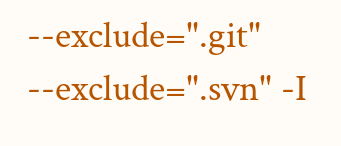--exclude=".git" --exclude=".svn" -I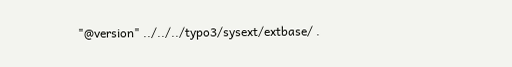"@version" ../../../typo3/sysext/extbase/ .